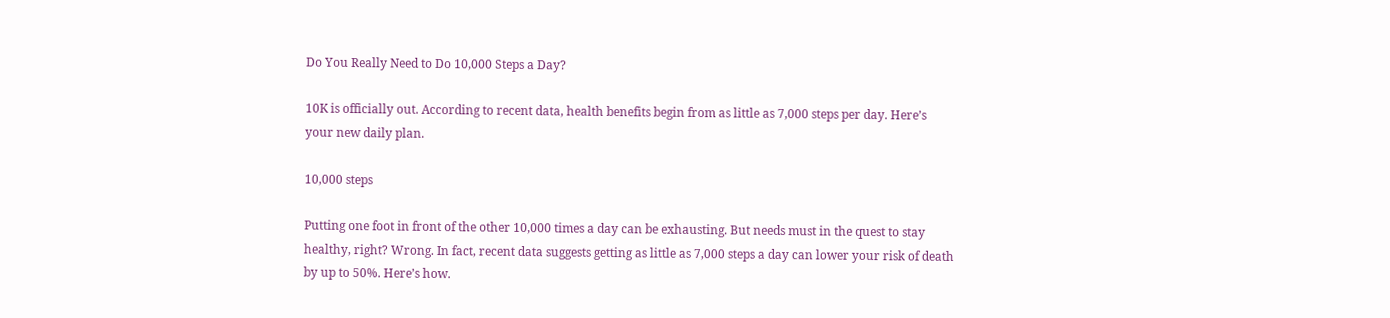Do You Really Need to Do 10,000 Steps a Day?

10K is officially out. According to recent data, health benefits begin from as little as 7,000 steps per day. Here’s your new daily plan.

10,000 steps

Putting one foot in front of the other 10,000 times a day can be exhausting. But needs must in the quest to stay healthy, right? Wrong. In fact, recent data suggests getting as little as 7,000 steps a day can lower your risk of death by up to 50%. Here’s how.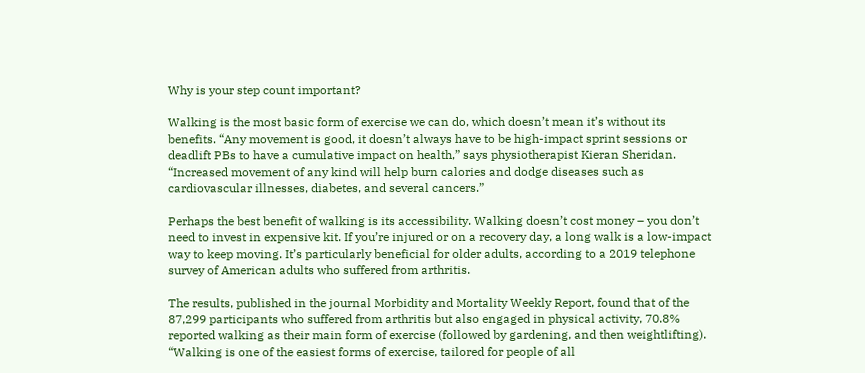Why is your step count important?

Walking is the most basic form of exercise we can do, which doesn’t mean it’s without its benefits. “Any movement is good, it doesn’t always have to be high-impact sprint sessions or deadlift PBs to have a cumulative impact on health,” says physiotherapist Kieran Sheridan. “Increased movement of any kind will help burn calories and dodge diseases such as cardiovascular illnesses, diabetes, and several cancers.”

Perhaps the best benefit of walking is its accessibility. Walking doesn’t cost money – you don’t need to invest in expensive kit. If you’re injured or on a recovery day, a long walk is a low-impact way to keep moving. It’s particularly beneficial for older adults, according to a 2019 telephone survey of American adults who suffered from arthritis.

The results, published in the journal Morbidity and Mortality Weekly Report, found that of the 87,299 participants who suffered from arthritis but also engaged in physical activity, 70.8% reported walking as their main form of exercise (followed by gardening, and then weightlifting). “Walking is one of the easiest forms of exercise, tailored for people of all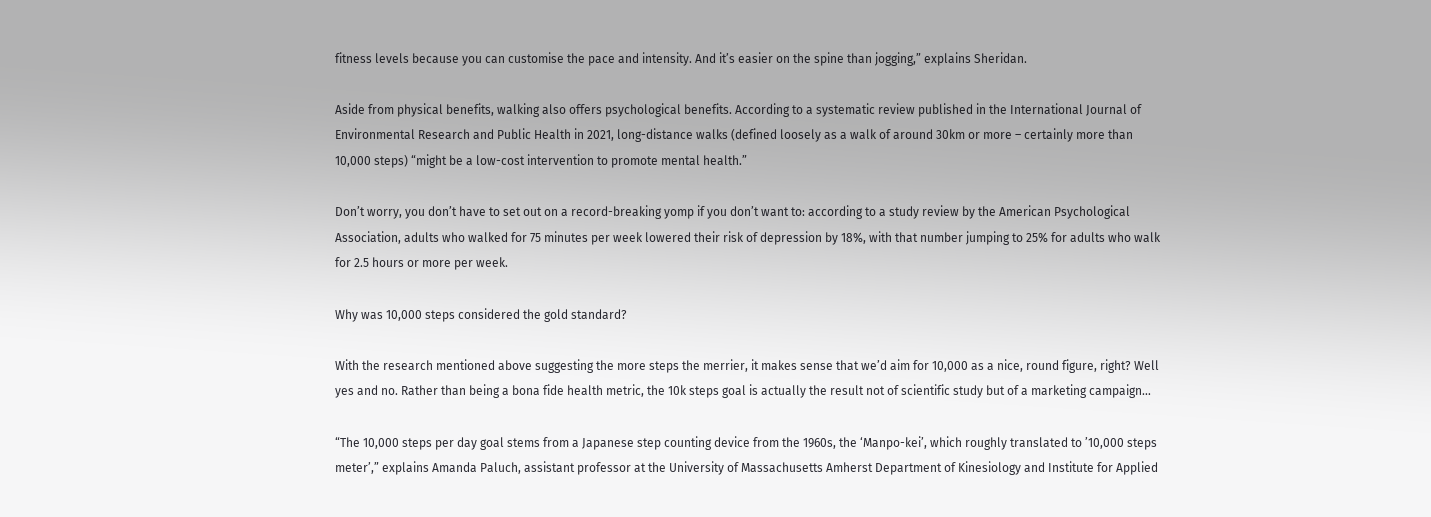fitness levels because you can customise the pace and intensity. And it’s easier on the spine than jogging,” explains Sheridan.

Aside from physical benefits, walking also offers psychological benefits. According to a systematic review published in the International Journal of Environmental Research and Public Health in 2021, long-distance walks (defined loosely as a walk of around 30km or more – certainly more than 10,000 steps) “might be a low-cost intervention to promote mental health.”

Don’t worry, you don’t have to set out on a record-breaking yomp if you don’t want to: according to a study review by the American Psychological Association, adults who walked for 75 minutes per week lowered their risk of depression by 18%, with that number jumping to 25% for adults who walk for 2.5 hours or more per week.

Why was 10,000 steps considered the gold standard?

With the research mentioned above suggesting the more steps the merrier, it makes sense that we’d aim for 10,000 as a nice, round figure, right? Well yes and no. Rather than being a bona fide health metric, the 10k steps goal is actually the result not of scientific study but of a marketing campaign…

“The 10,000 steps per day goal stems from a Japanese step counting device from the 1960s, the ‘Manpo-kei’, which roughly translated to ’10,000 steps meter’,” explains Amanda Paluch, assistant professor at the University of Massachusetts Amherst Department of Kinesiology and Institute for Applied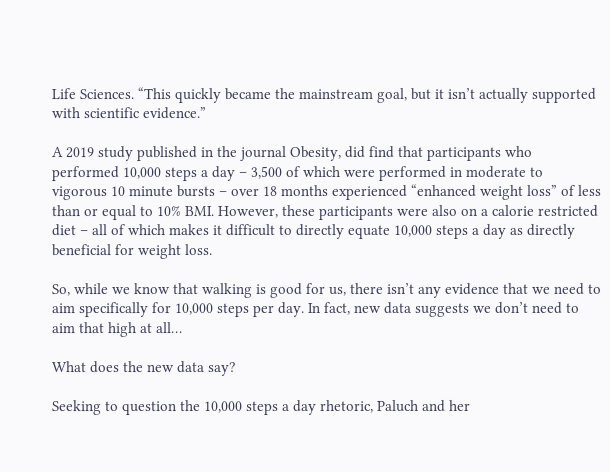Life Sciences. “This quickly became the mainstream goal, but it isn’t actually supported with scientific evidence.”

A 2019 study published in the journal Obesity, did find that participants who performed 10,000 steps a day – 3,500 of which were performed in moderate to vigorous 10 minute bursts – over 18 months experienced “enhanced weight loss” of less than or equal to 10% BMI. However, these participants were also on a calorie restricted diet – all of which makes it difficult to directly equate 10,000 steps a day as directly beneficial for weight loss.

So, while we know that walking is good for us, there isn’t any evidence that we need to aim specifically for 10,000 steps per day. In fact, new data suggests we don’t need to aim that high at all…

What does the new data say?

Seeking to question the 10,000 steps a day rhetoric, Paluch and her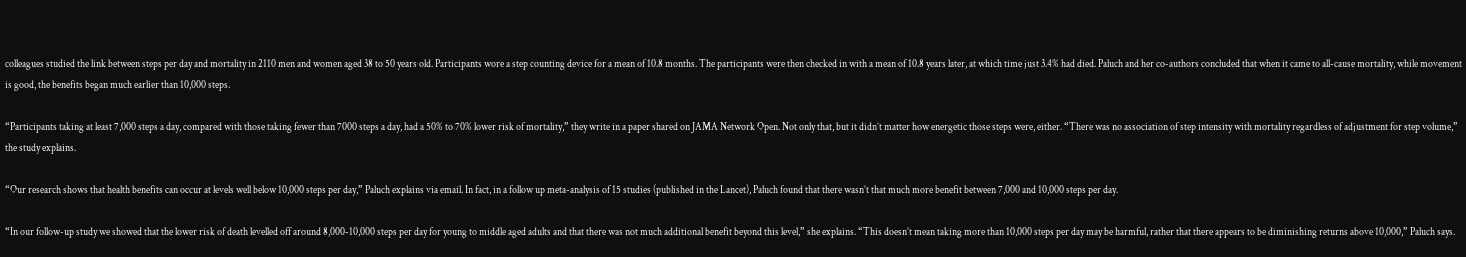colleagues studied the link between steps per day and mortality in 2110 men and women aged 38 to 50 years old. Participants wore a step counting device for a mean of 10.8 months. The participants were then checked in with a mean of 10.8 years later, at which time just 3.4% had died. Paluch and her co-authors concluded that when it came to all-cause mortality, while movement is good, the benefits began much earlier than 10,000 steps.

“Participants taking at least 7,000 steps a day, compared with those taking fewer than 7000 steps a day, had a 50% to 70% lower risk of mortality,” they write in a paper shared on JAMA Network Open. Not only that, but it didn’t matter how energetic those steps were, either. “There was no association of step intensity with mortality regardless of adjustment for step volume,” the study explains.

“Our research shows that health benefits can occur at levels well below 10,000 steps per day,” Paluch explains via email. In fact, in a follow up meta-analysis of 15 studies (published in the Lancet), Paluch found that there wasn’t that much more benefit between 7,000 and 10,000 steps per day.

“In our follow-up study we showed that the lower risk of death levelled off around 8,000-10,000 steps per day for young to middle aged adults and that there was not much additional benefit beyond this level,” she explains. “This doesn’t mean taking more than 10,000 steps per day may be harmful, rather that there appears to be diminishing returns above 10,000,” Paluch says.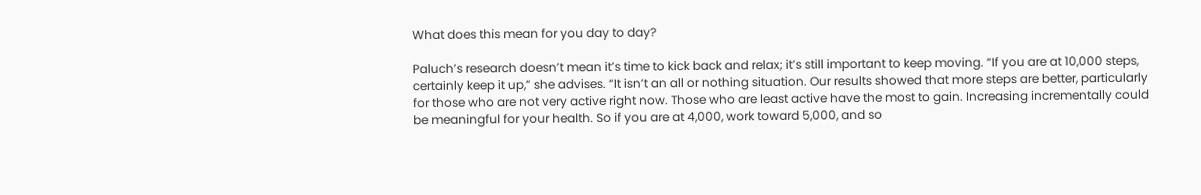What does this mean for you day to day?

Paluch’s research doesn’t mean it’s time to kick back and relax; it’s still important to keep moving. “If you are at 10,000 steps, certainly keep it up,” she advises. “It isn’t an all or nothing situation. Our results showed that more steps are better, particularly for those who are not very active right now. Those who are least active have the most to gain. Increasing incrementally could be meaningful for your health. So if you are at 4,000, work toward 5,000, and so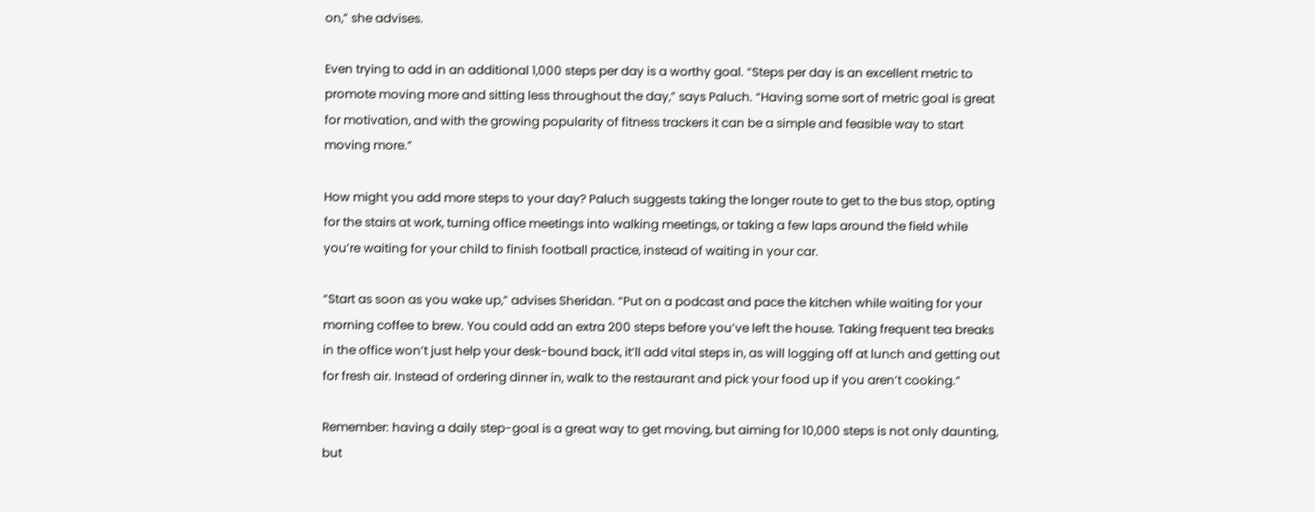on,” she advises.

Even trying to add in an additional 1,000 steps per day is a worthy goal. “Steps per day is an excellent metric to promote moving more and sitting less throughout the day,” says Paluch. “Having some sort of metric goal is great for motivation, and with the growing popularity of fitness trackers it can be a simple and feasible way to start moving more.”

How might you add more steps to your day? Paluch suggests taking the longer route to get to the bus stop, opting for the stairs at work, turning office meetings into walking meetings, or taking a few laps around the field while you’re waiting for your child to finish football practice, instead of waiting in your car.

“Start as soon as you wake up,” advises Sheridan. “Put on a podcast and pace the kitchen while waiting for your morning coffee to brew. You could add an extra 200 steps before you’ve left the house. Taking frequent tea breaks in the office won’t just help your desk-bound back, it’ll add vital steps in, as will logging off at lunch and getting out for fresh air. Instead of ordering dinner in, walk to the restaurant and pick your food up if you aren’t cooking.”

Remember: having a daily step-goal is a great way to get moving, but aiming for 10,000 steps is not only daunting, but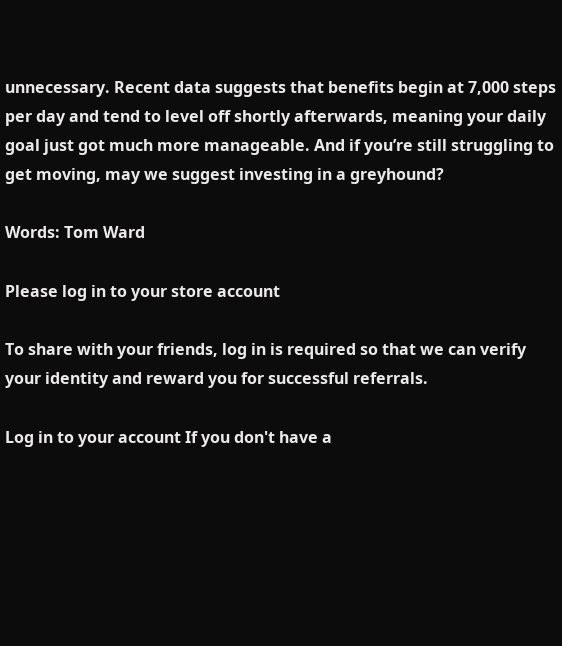unnecessary. Recent data suggests that benefits begin at 7,000 steps per day and tend to level off shortly afterwards, meaning your daily goal just got much more manageable. And if you’re still struggling to get moving, may we suggest investing in a greyhound?

Words: Tom Ward

Please log in to your store account

To share with your friends, log in is required so that we can verify your identity and reward you for successful referrals.

Log in to your account If you don't have a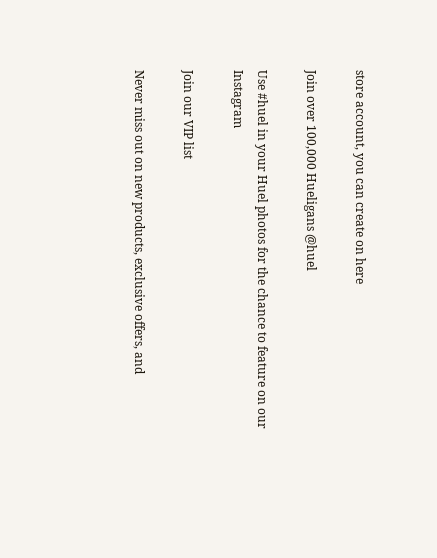store account, you can create on here

Join over 100,000 Hueligans @huel

Use #huel in your Huel photos for the chance to feature on our Instagram

Join our VIP list

Never miss out on new products, exclusive offers, and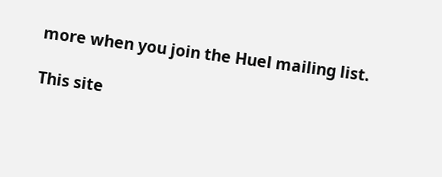more when you join the Huel mailing list.

This site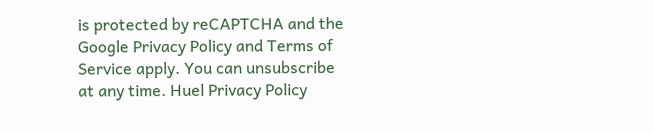is protected by reCAPTCHA and the Google Privacy Policy and Terms of Service apply. You can unsubscribe at any time. Huel Privacy Policy